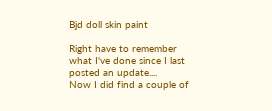Bjd doll skin paint

Right have to remember what I've done since I last posted an update....
Now I did find a couple of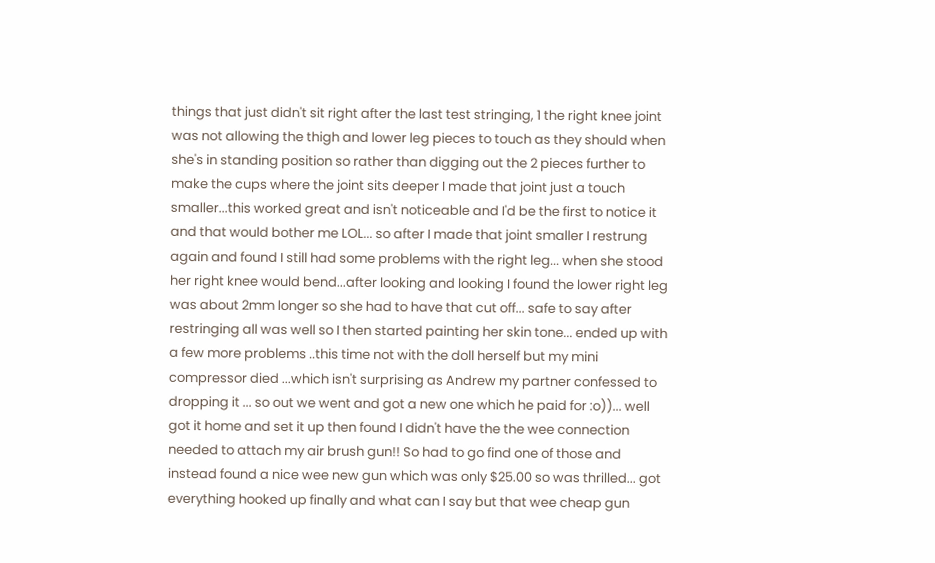things that just didn't sit right after the last test stringing, 1 the right knee joint was not allowing the thigh and lower leg pieces to touch as they should when she's in standing position so rather than digging out the 2 pieces further to make the cups where the joint sits deeper I made that joint just a touch smaller...this worked great and isn't noticeable and I'd be the first to notice it and that would bother me LOL... so after I made that joint smaller I restrung again and found I still had some problems with the right leg... when she stood her right knee would bend...after looking and looking I found the lower right leg was about 2mm longer so she had to have that cut off... safe to say after restringing all was well so I then started painting her skin tone... ended up with a few more problems ..this time not with the doll herself but my mini compressor died ...which isn't surprising as Andrew my partner confessed to dropping it ... so out we went and got a new one which he paid for :o))... well got it home and set it up then found I didn't have the the wee connection needed to attach my air brush gun!! So had to go find one of those and instead found a nice wee new gun which was only $25.00 so was thrilled... got everything hooked up finally and what can I say but that wee cheap gun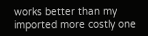works better than my imported more costly one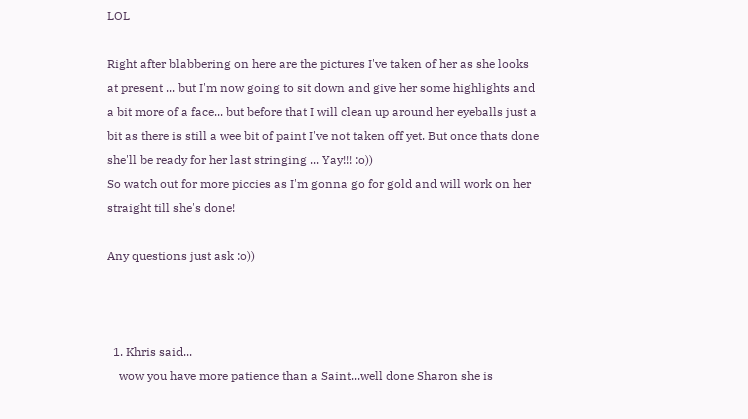LOL

Right after blabbering on here are the pictures I've taken of her as she looks at present ... but I'm now going to sit down and give her some highlights and a bit more of a face... but before that I will clean up around her eyeballs just a bit as there is still a wee bit of paint I've not taken off yet. But once thats done she'll be ready for her last stringing ... Yay!!! :o))
So watch out for more piccies as I'm gonna go for gold and will work on her straight till she's done!

Any questions just ask :o))



  1. Khris said...
    wow you have more patience than a Saint...well done Sharon she is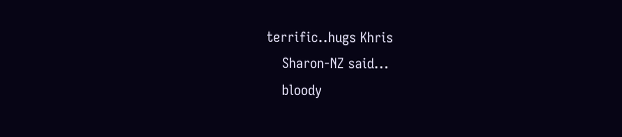terrific..hugs Khris
    Sharon-NZ said...
    bloody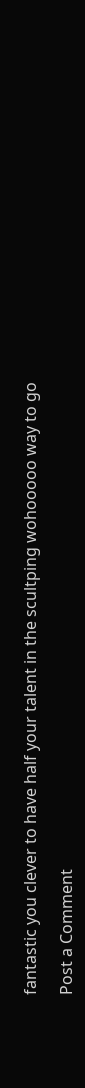fantastic you clever to have half your talent in the scultping wohooooo way to go

Post a Comment